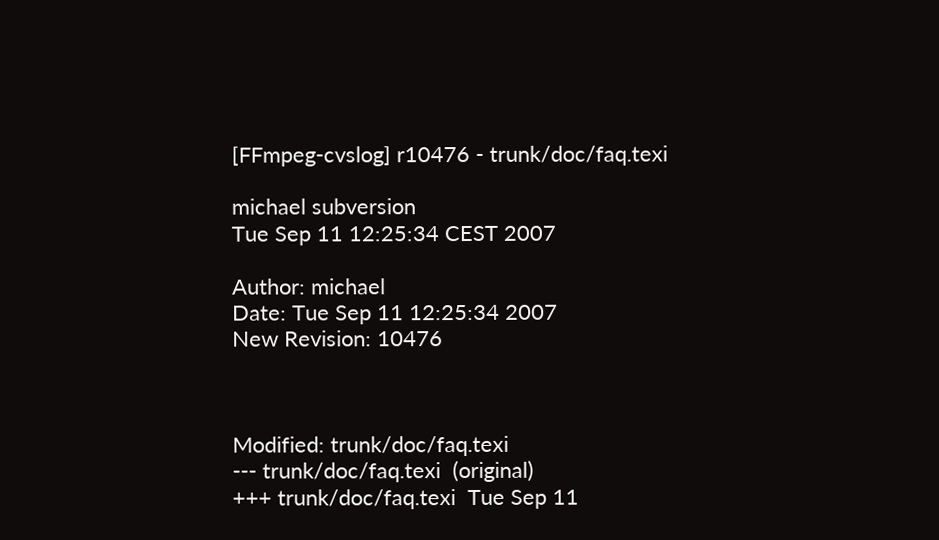[FFmpeg-cvslog] r10476 - trunk/doc/faq.texi

michael subversion
Tue Sep 11 12:25:34 CEST 2007

Author: michael
Date: Tue Sep 11 12:25:34 2007
New Revision: 10476



Modified: trunk/doc/faq.texi
--- trunk/doc/faq.texi  (original)
+++ trunk/doc/faq.texi  Tue Sep 11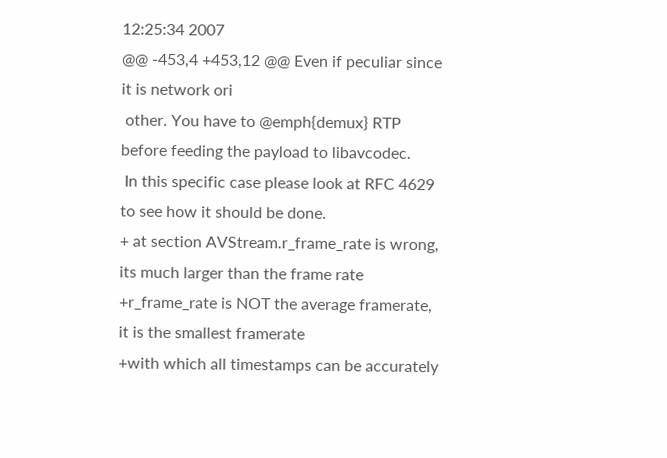12:25:34 2007
@@ -453,4 +453,12 @@ Even if peculiar since it is network ori
 other. You have to @emph{demux} RTP before feeding the payload to libavcodec.
 In this specific case please look at RFC 4629 to see how it should be done.
+ at section AVStream.r_frame_rate is wrong, its much larger than the frame rate
+r_frame_rate is NOT the average framerate, it is the smallest framerate
+with which all timestamps can be accurately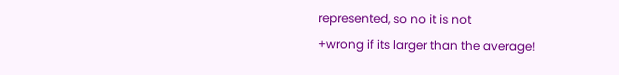represented, so no it is not
+wrong if its larger than the average!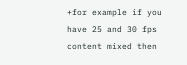+for example if you have 25 and 30 fps content mixed then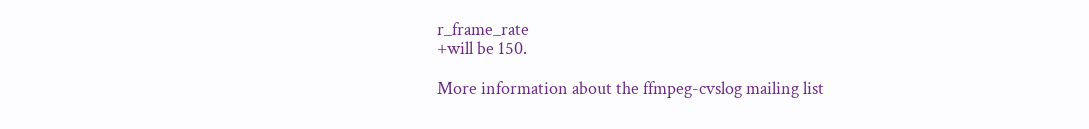r_frame_rate
+will be 150.

More information about the ffmpeg-cvslog mailing list